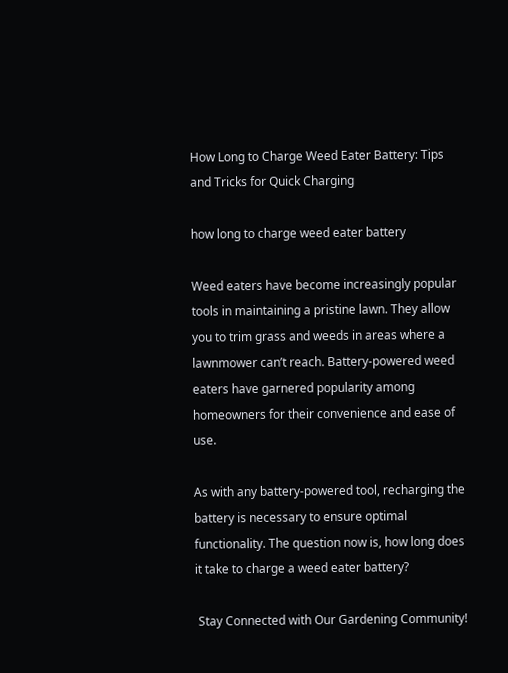How Long to Charge Weed Eater Battery: Tips and Tricks for Quick Charging

how long to charge weed eater battery

Weed eaters have become increasingly popular tools in maintaining a pristine lawn. They allow you to trim grass and weeds in areas where a lawnmower can’t reach. Battery-powered weed eaters have garnered popularity among homeowners for their convenience and ease of use.

As with any battery-powered tool, recharging the battery is necessary to ensure optimal functionality. The question now is, how long does it take to charge a weed eater battery?

 Stay Connected with Our Gardening Community!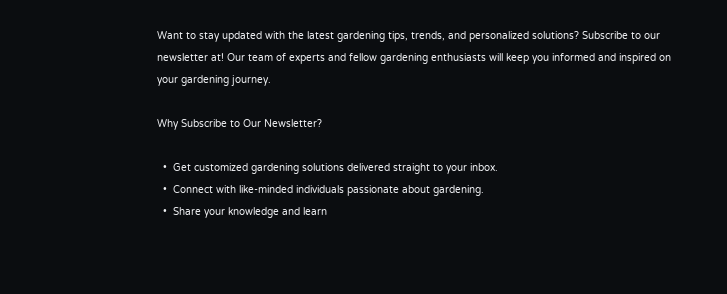Want to stay updated with the latest gardening tips, trends, and personalized solutions? Subscribe to our newsletter at! Our team of experts and fellow gardening enthusiasts will keep you informed and inspired on your gardening journey.

Why Subscribe to Our Newsletter?

  •  Get customized gardening solutions delivered straight to your inbox.
  •  Connect with like-minded individuals passionate about gardening.
  •  Share your knowledge and learn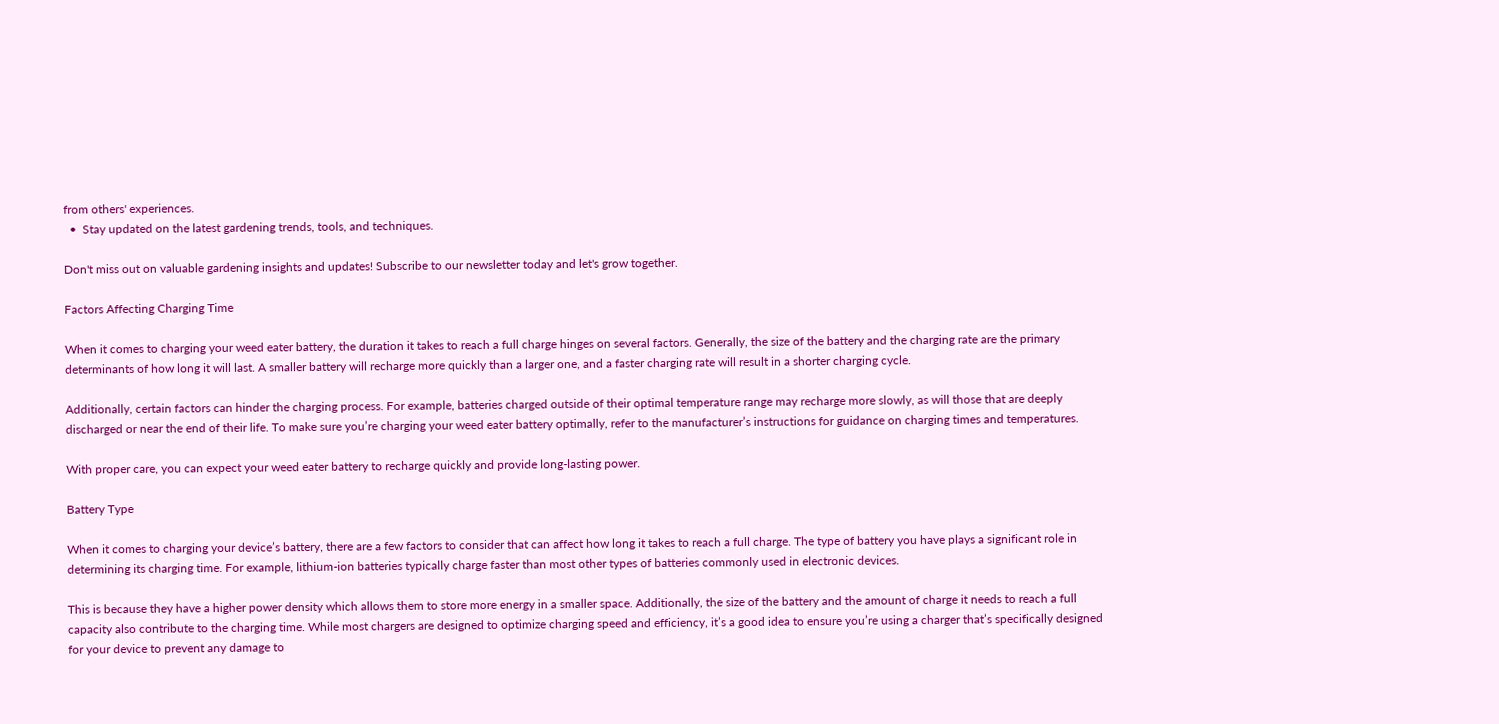from others' experiences.
  •  Stay updated on the latest gardening trends, tools, and techniques.

Don't miss out on valuable gardening insights and updates! Subscribe to our newsletter today and let's grow together.

Factors Affecting Charging Time

When it comes to charging your weed eater battery, the duration it takes to reach a full charge hinges on several factors. Generally, the size of the battery and the charging rate are the primary determinants of how long it will last. A smaller battery will recharge more quickly than a larger one, and a faster charging rate will result in a shorter charging cycle.

Additionally, certain factors can hinder the charging process. For example, batteries charged outside of their optimal temperature range may recharge more slowly, as will those that are deeply discharged or near the end of their life. To make sure you’re charging your weed eater battery optimally, refer to the manufacturer’s instructions for guidance on charging times and temperatures.

With proper care, you can expect your weed eater battery to recharge quickly and provide long-lasting power.

Battery Type

When it comes to charging your device’s battery, there are a few factors to consider that can affect how long it takes to reach a full charge. The type of battery you have plays a significant role in determining its charging time. For example, lithium-ion batteries typically charge faster than most other types of batteries commonly used in electronic devices.

This is because they have a higher power density which allows them to store more energy in a smaller space. Additionally, the size of the battery and the amount of charge it needs to reach a full capacity also contribute to the charging time. While most chargers are designed to optimize charging speed and efficiency, it’s a good idea to ensure you’re using a charger that’s specifically designed for your device to prevent any damage to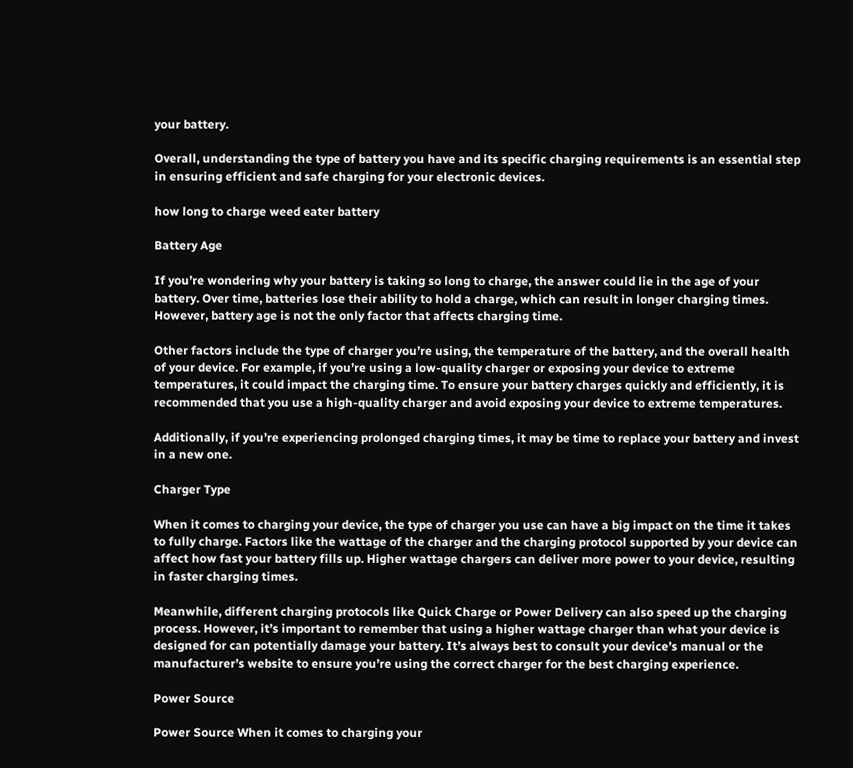your battery.

Overall, understanding the type of battery you have and its specific charging requirements is an essential step in ensuring efficient and safe charging for your electronic devices.

how long to charge weed eater battery

Battery Age

If you’re wondering why your battery is taking so long to charge, the answer could lie in the age of your battery. Over time, batteries lose their ability to hold a charge, which can result in longer charging times. However, battery age is not the only factor that affects charging time.

Other factors include the type of charger you’re using, the temperature of the battery, and the overall health of your device. For example, if you’re using a low-quality charger or exposing your device to extreme temperatures, it could impact the charging time. To ensure your battery charges quickly and efficiently, it is recommended that you use a high-quality charger and avoid exposing your device to extreme temperatures.

Additionally, if you’re experiencing prolonged charging times, it may be time to replace your battery and invest in a new one.

Charger Type

When it comes to charging your device, the type of charger you use can have a big impact on the time it takes to fully charge. Factors like the wattage of the charger and the charging protocol supported by your device can affect how fast your battery fills up. Higher wattage chargers can deliver more power to your device, resulting in faster charging times.

Meanwhile, different charging protocols like Quick Charge or Power Delivery can also speed up the charging process. However, it’s important to remember that using a higher wattage charger than what your device is designed for can potentially damage your battery. It’s always best to consult your device’s manual or the manufacturer’s website to ensure you’re using the correct charger for the best charging experience.

Power Source

Power Source When it comes to charging your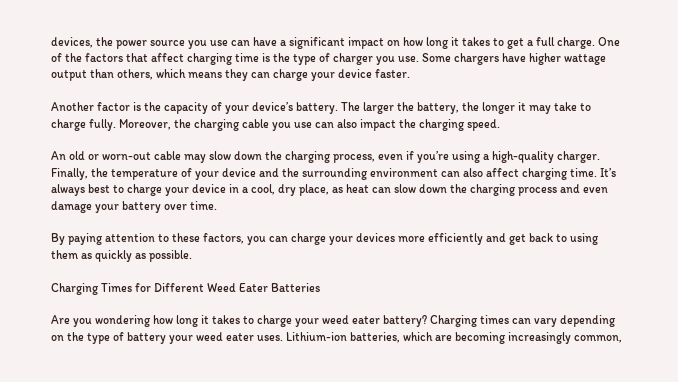devices, the power source you use can have a significant impact on how long it takes to get a full charge. One of the factors that affect charging time is the type of charger you use. Some chargers have higher wattage output than others, which means they can charge your device faster.

Another factor is the capacity of your device’s battery. The larger the battery, the longer it may take to charge fully. Moreover, the charging cable you use can also impact the charging speed.

An old or worn-out cable may slow down the charging process, even if you’re using a high-quality charger. Finally, the temperature of your device and the surrounding environment can also affect charging time. It’s always best to charge your device in a cool, dry place, as heat can slow down the charging process and even damage your battery over time.

By paying attention to these factors, you can charge your devices more efficiently and get back to using them as quickly as possible.

Charging Times for Different Weed Eater Batteries

Are you wondering how long it takes to charge your weed eater battery? Charging times can vary depending on the type of battery your weed eater uses. Lithium-ion batteries, which are becoming increasingly common,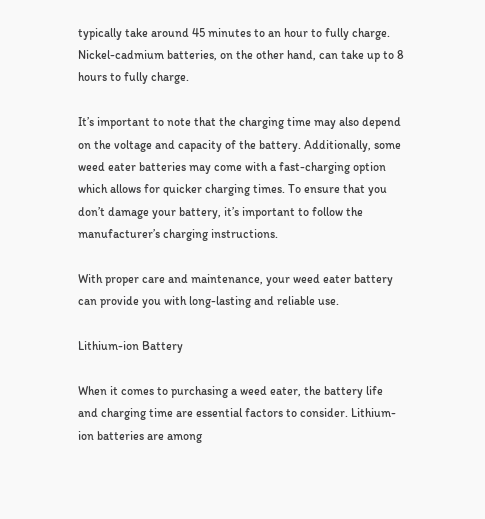typically take around 45 minutes to an hour to fully charge. Nickel-cadmium batteries, on the other hand, can take up to 8 hours to fully charge.

It’s important to note that the charging time may also depend on the voltage and capacity of the battery. Additionally, some weed eater batteries may come with a fast-charging option which allows for quicker charging times. To ensure that you don’t damage your battery, it’s important to follow the manufacturer’s charging instructions.

With proper care and maintenance, your weed eater battery can provide you with long-lasting and reliable use.

Lithium-ion Battery

When it comes to purchasing a weed eater, the battery life and charging time are essential factors to consider. Lithium-ion batteries are among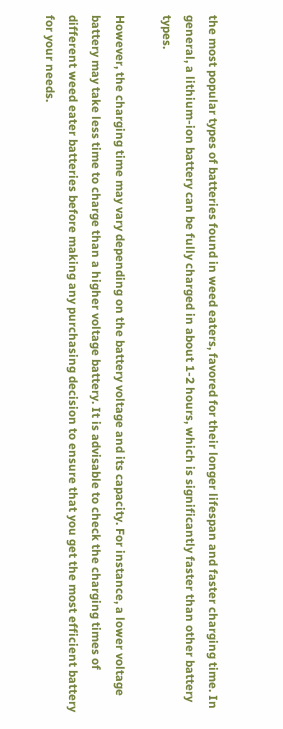the most popular types of batteries found in weed eaters, favored for their longer lifespan and faster charging time. In general, a lithium-ion battery can be fully charged in about 1-2 hours, which is significantly faster than other battery types.

However, the charging time may vary depending on the battery voltage and its capacity. For instance, a lower voltage battery may take less time to charge than a higher voltage battery. It is advisable to check the charging times of different weed eater batteries before making any purchasing decision to ensure that you get the most efficient battery for your needs.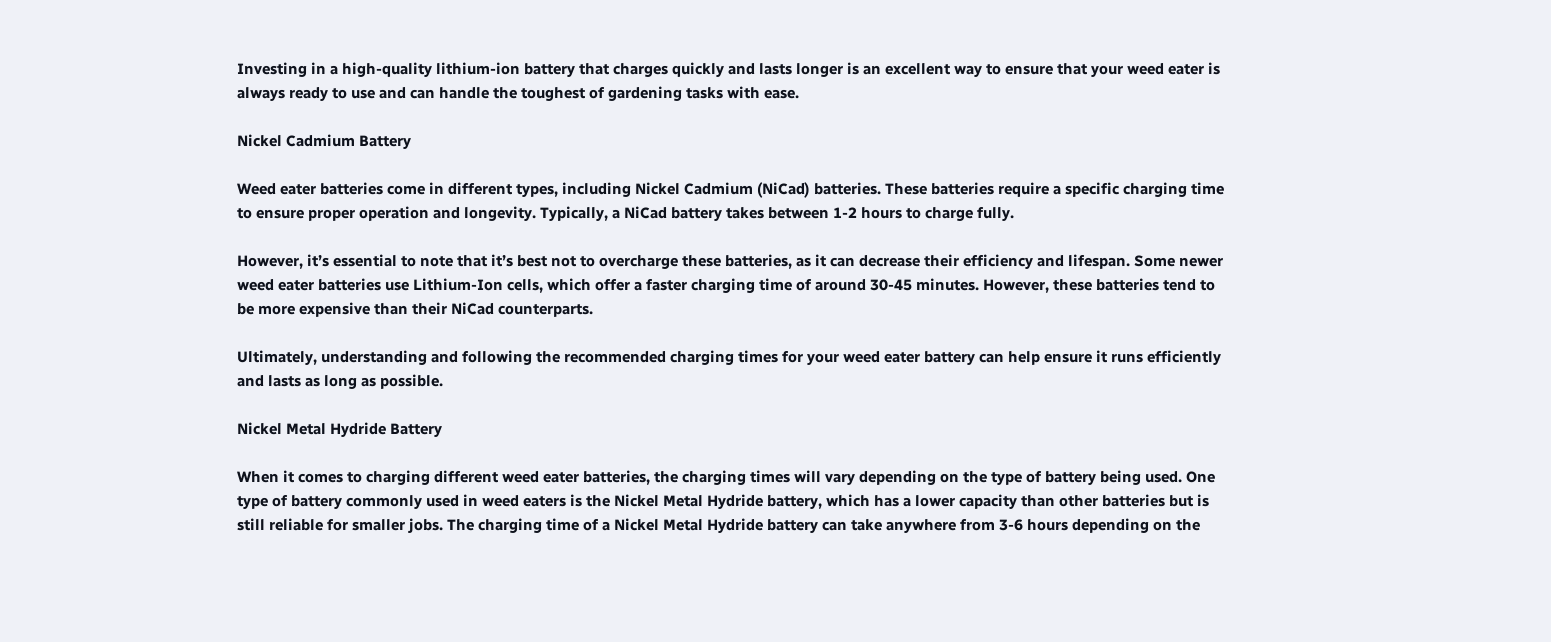Investing in a high-quality lithium-ion battery that charges quickly and lasts longer is an excellent way to ensure that your weed eater is always ready to use and can handle the toughest of gardening tasks with ease.

Nickel Cadmium Battery

Weed eater batteries come in different types, including Nickel Cadmium (NiCad) batteries. These batteries require a specific charging time to ensure proper operation and longevity. Typically, a NiCad battery takes between 1-2 hours to charge fully.

However, it’s essential to note that it’s best not to overcharge these batteries, as it can decrease their efficiency and lifespan. Some newer weed eater batteries use Lithium-Ion cells, which offer a faster charging time of around 30-45 minutes. However, these batteries tend to be more expensive than their NiCad counterparts.

Ultimately, understanding and following the recommended charging times for your weed eater battery can help ensure it runs efficiently and lasts as long as possible.

Nickel Metal Hydride Battery

When it comes to charging different weed eater batteries, the charging times will vary depending on the type of battery being used. One type of battery commonly used in weed eaters is the Nickel Metal Hydride battery, which has a lower capacity than other batteries but is still reliable for smaller jobs. The charging time of a Nickel Metal Hydride battery can take anywhere from 3-6 hours depending on the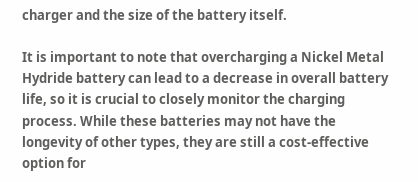charger and the size of the battery itself.

It is important to note that overcharging a Nickel Metal Hydride battery can lead to a decrease in overall battery life, so it is crucial to closely monitor the charging process. While these batteries may not have the longevity of other types, they are still a cost-effective option for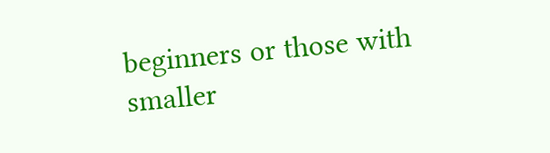beginners or those with smaller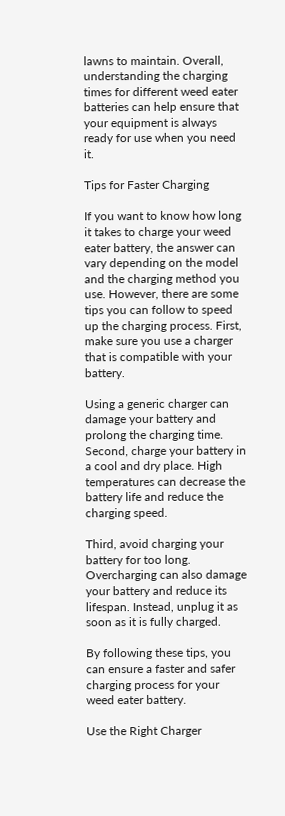lawns to maintain. Overall, understanding the charging times for different weed eater batteries can help ensure that your equipment is always ready for use when you need it.

Tips for Faster Charging

If you want to know how long it takes to charge your weed eater battery, the answer can vary depending on the model and the charging method you use. However, there are some tips you can follow to speed up the charging process. First, make sure you use a charger that is compatible with your battery.

Using a generic charger can damage your battery and prolong the charging time. Second, charge your battery in a cool and dry place. High temperatures can decrease the battery life and reduce the charging speed.

Third, avoid charging your battery for too long. Overcharging can also damage your battery and reduce its lifespan. Instead, unplug it as soon as it is fully charged.

By following these tips, you can ensure a faster and safer charging process for your weed eater battery.

Use the Right Charger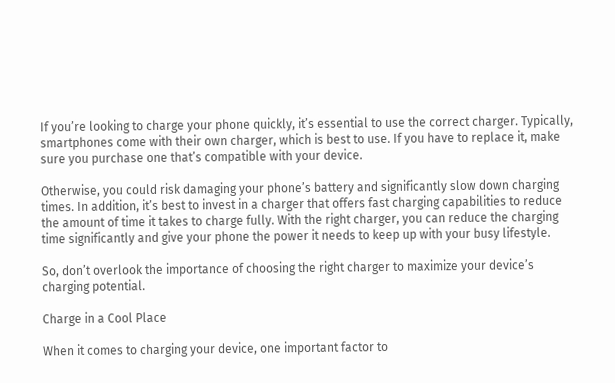If you’re looking to charge your phone quickly, it’s essential to use the correct charger. Typically, smartphones come with their own charger, which is best to use. If you have to replace it, make sure you purchase one that’s compatible with your device.

Otherwise, you could risk damaging your phone’s battery and significantly slow down charging times. In addition, it’s best to invest in a charger that offers fast charging capabilities to reduce the amount of time it takes to charge fully. With the right charger, you can reduce the charging time significantly and give your phone the power it needs to keep up with your busy lifestyle.

So, don’t overlook the importance of choosing the right charger to maximize your device’s charging potential.

Charge in a Cool Place

When it comes to charging your device, one important factor to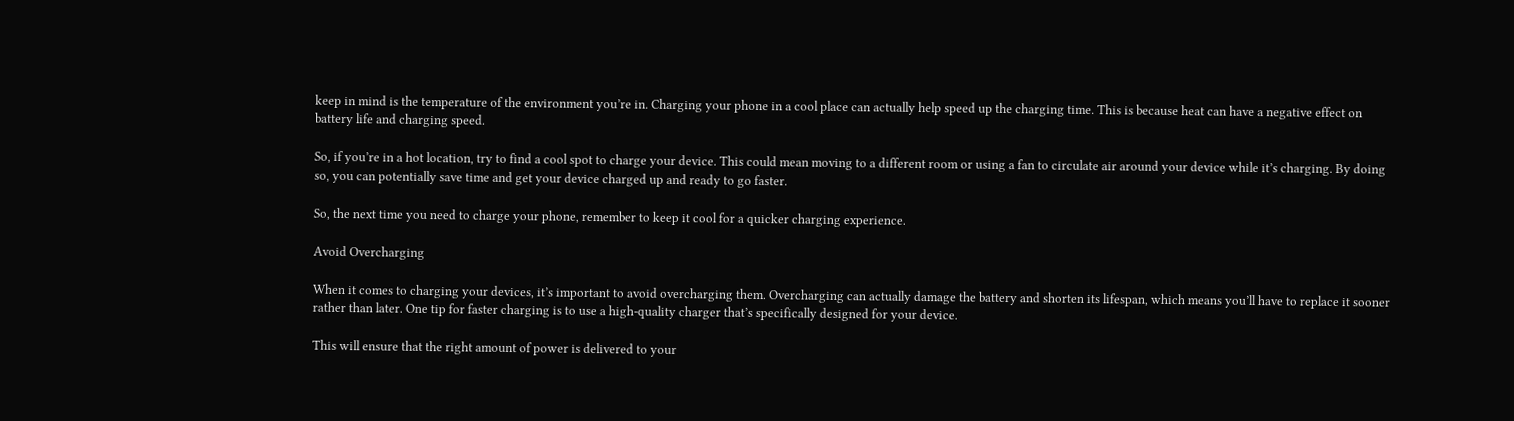keep in mind is the temperature of the environment you’re in. Charging your phone in a cool place can actually help speed up the charging time. This is because heat can have a negative effect on battery life and charging speed.

So, if you’re in a hot location, try to find a cool spot to charge your device. This could mean moving to a different room or using a fan to circulate air around your device while it’s charging. By doing so, you can potentially save time and get your device charged up and ready to go faster.

So, the next time you need to charge your phone, remember to keep it cool for a quicker charging experience.

Avoid Overcharging

When it comes to charging your devices, it’s important to avoid overcharging them. Overcharging can actually damage the battery and shorten its lifespan, which means you’ll have to replace it sooner rather than later. One tip for faster charging is to use a high-quality charger that’s specifically designed for your device.

This will ensure that the right amount of power is delivered to your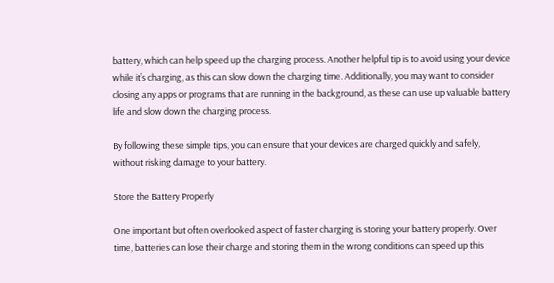battery, which can help speed up the charging process. Another helpful tip is to avoid using your device while it’s charging, as this can slow down the charging time. Additionally, you may want to consider closing any apps or programs that are running in the background, as these can use up valuable battery life and slow down the charging process.

By following these simple tips, you can ensure that your devices are charged quickly and safely, without risking damage to your battery.

Store the Battery Properly

One important but often overlooked aspect of faster charging is storing your battery properly. Over time, batteries can lose their charge and storing them in the wrong conditions can speed up this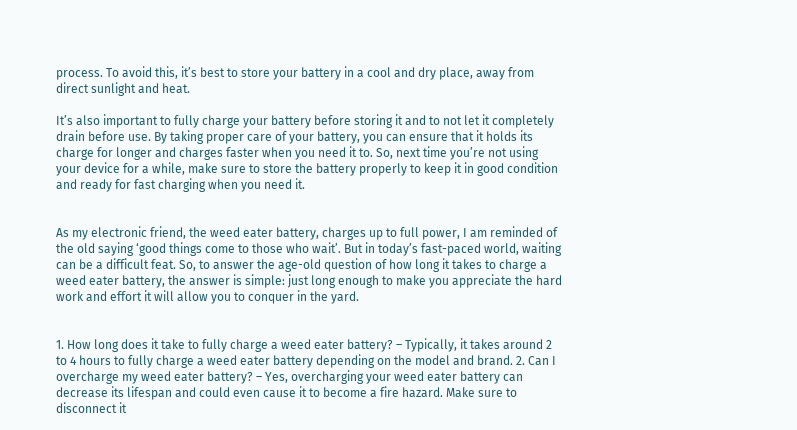process. To avoid this, it’s best to store your battery in a cool and dry place, away from direct sunlight and heat.

It’s also important to fully charge your battery before storing it and to not let it completely drain before use. By taking proper care of your battery, you can ensure that it holds its charge for longer and charges faster when you need it to. So, next time you’re not using your device for a while, make sure to store the battery properly to keep it in good condition and ready for fast charging when you need it.


As my electronic friend, the weed eater battery, charges up to full power, I am reminded of the old saying ‘good things come to those who wait’. But in today’s fast-paced world, waiting can be a difficult feat. So, to answer the age-old question of how long it takes to charge a weed eater battery, the answer is simple: just long enough to make you appreciate the hard work and effort it will allow you to conquer in the yard.


1. How long does it take to fully charge a weed eater battery? – Typically, it takes around 2 to 4 hours to fully charge a weed eater battery depending on the model and brand. 2. Can I overcharge my weed eater battery? – Yes, overcharging your weed eater battery can decrease its lifespan and could even cause it to become a fire hazard. Make sure to disconnect it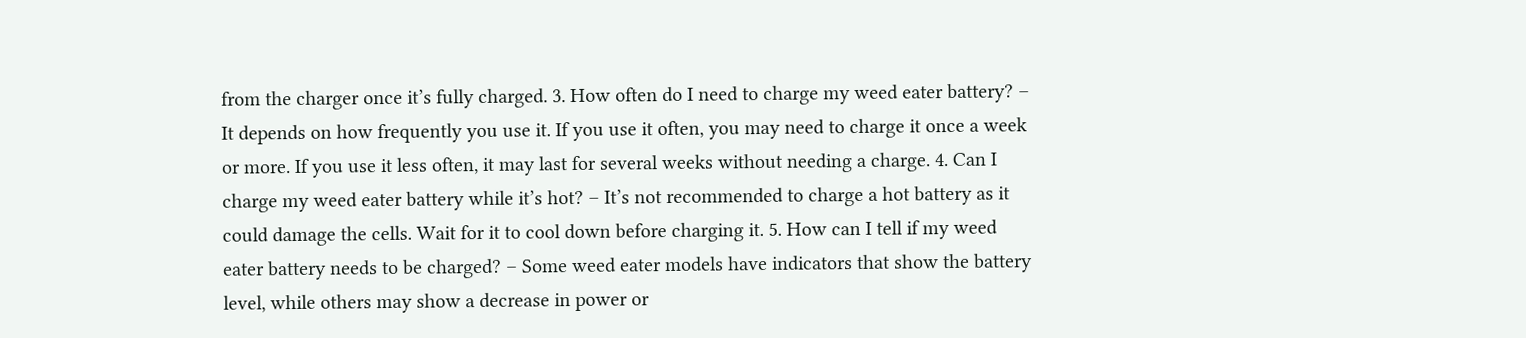from the charger once it’s fully charged. 3. How often do I need to charge my weed eater battery? – It depends on how frequently you use it. If you use it often, you may need to charge it once a week or more. If you use it less often, it may last for several weeks without needing a charge. 4. Can I charge my weed eater battery while it’s hot? – It’s not recommended to charge a hot battery as it could damage the cells. Wait for it to cool down before charging it. 5. How can I tell if my weed eater battery needs to be charged? – Some weed eater models have indicators that show the battery level, while others may show a decrease in power or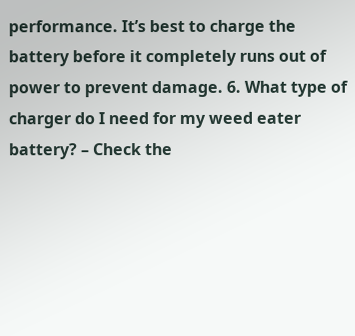performance. It’s best to charge the battery before it completely runs out of power to prevent damage. 6. What type of charger do I need for my weed eater battery? – Check the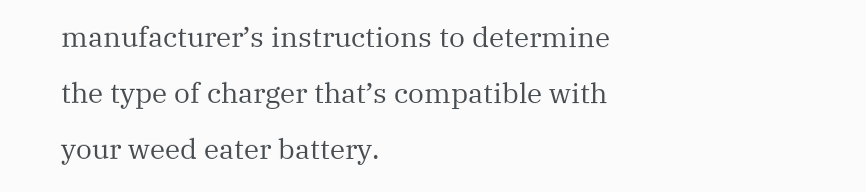manufacturer’s instructions to determine the type of charger that’s compatible with your weed eater battery.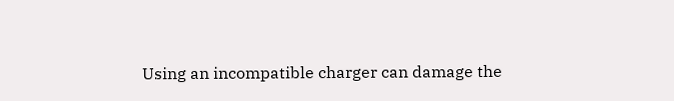Using an incompatible charger can damage the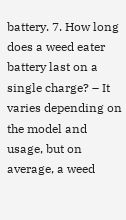battery. 7. How long does a weed eater battery last on a single charge? – It varies depending on the model and usage, but on average, a weed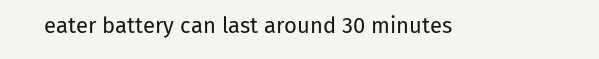eater battery can last around 30 minutes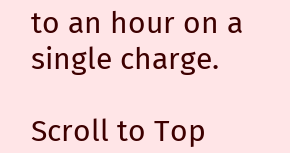to an hour on a single charge.

Scroll to Top